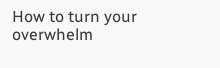How to turn your overwhelm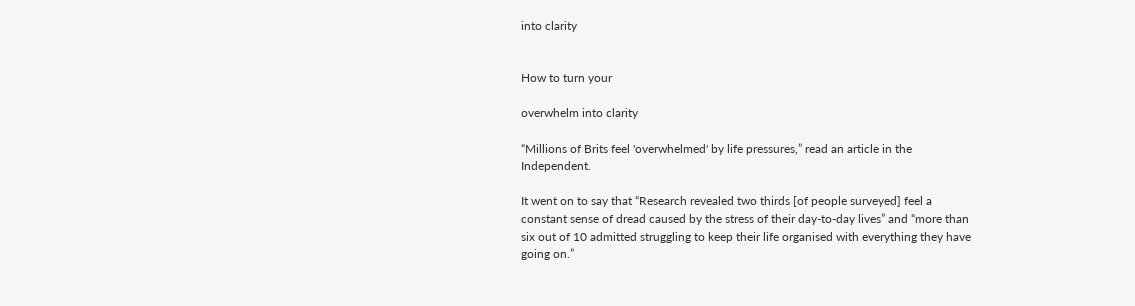into clarity


How to turn your

overwhelm into clarity

“Millions of Brits feel 'overwhelmed' by life pressures,” read an article in the Independent.

It went on to say that “Research revealed two thirds [of people surveyed] feel a constant sense of dread caused by the stress of their day-to-day lives” and “more than six out of 10 admitted struggling to keep their life organised with everything they have going on.”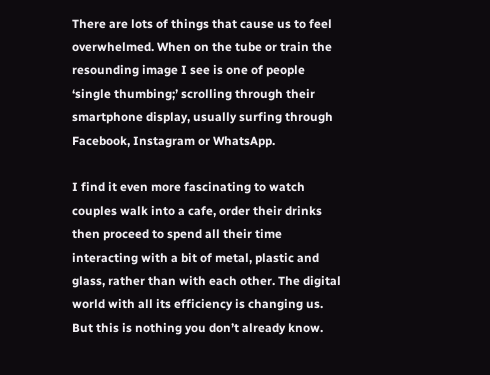There are lots of things that cause us to feel overwhelmed. When on the tube or train the resounding image I see is one of people ‘single thumbing;’ scrolling through their smartphone display, usually surfing through Facebook, Instagram or WhatsApp.

I find it even more fascinating to watch couples walk into a cafe, order their drinks then proceed to spend all their time interacting with a bit of metal, plastic and glass, rather than with each other. The digital world with all its efficiency is changing us. But this is nothing you don’t already know.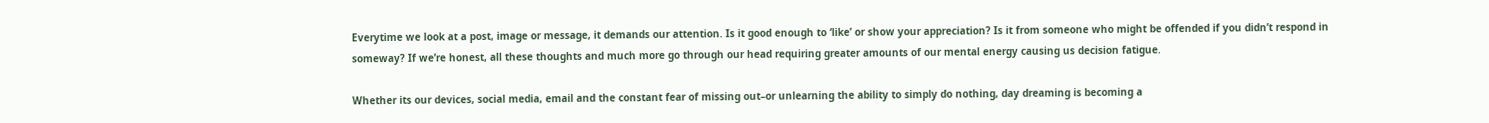Everytime we look at a post, image or message, it demands our attention. Is it good enough to ‘like’ or show your appreciation? Is it from someone who might be offended if you didn’t respond in someway? If we’re honest, all these thoughts and much more go through our head requiring greater amounts of our mental energy causing us decision fatigue.

Whether its our devices, social media, email and the constant fear of missing out–or unlearning the ability to simply do nothing, day dreaming is becoming a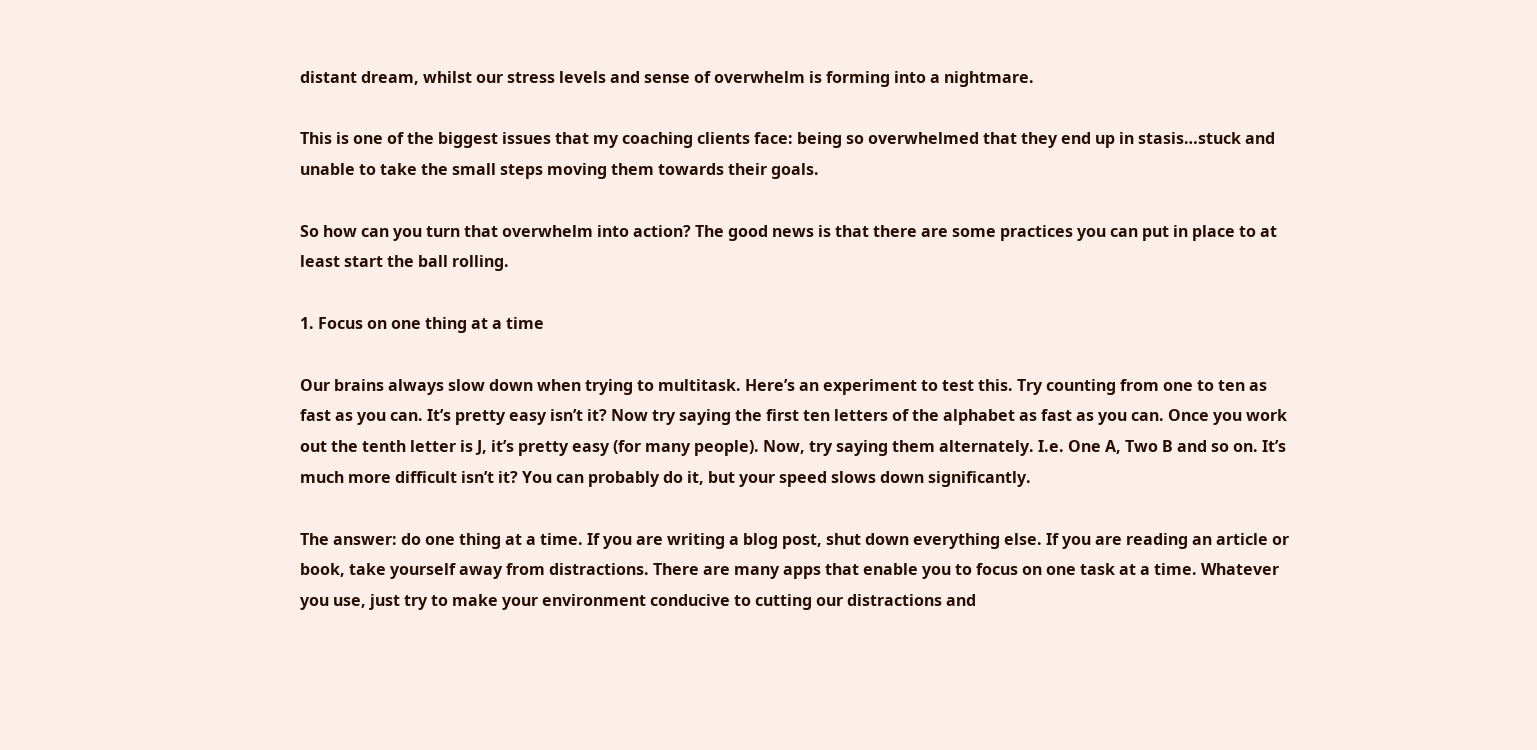distant dream, whilst our stress levels and sense of overwhelm is forming into a nightmare.

This is one of the biggest issues that my coaching clients face: being so overwhelmed that they end up in stasis…stuck and unable to take the small steps moving them towards their goals.

So how can you turn that overwhelm into action? The good news is that there are some practices you can put in place to at least start the ball rolling.

1. Focus on one thing at a time

Our brains always slow down when trying to multitask. Here’s an experiment to test this. Try counting from one to ten as fast as you can. It’s pretty easy isn’t it? Now try saying the first ten letters of the alphabet as fast as you can. Once you work out the tenth letter is J, it’s pretty easy (for many people). Now, try saying them alternately. I.e. One A, Two B and so on. It’s much more difficult isn’t it? You can probably do it, but your speed slows down significantly.

The answer: do one thing at a time. If you are writing a blog post, shut down everything else. If you are reading an article or book, take yourself away from distractions. There are many apps that enable you to focus on one task at a time. Whatever you use, just try to make your environment conducive to cutting our distractions and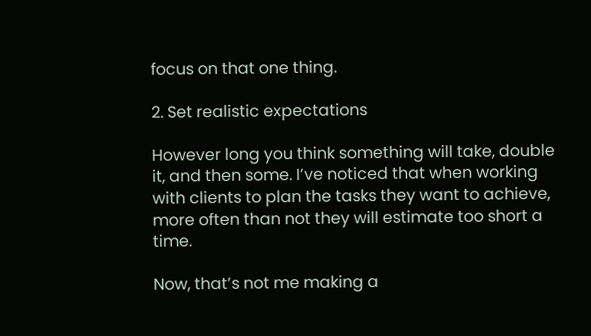focus on that one thing.

2. Set realistic expectations

However long you think something will take, double it, and then some. I’ve noticed that when working with clients to plan the tasks they want to achieve, more often than not they will estimate too short a time.

Now, that’s not me making a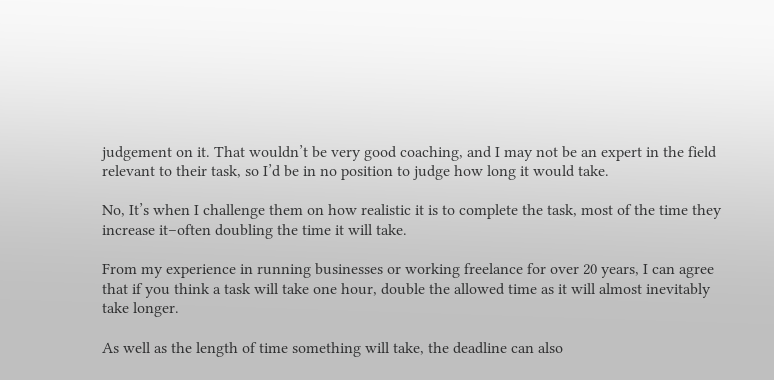judgement on it. That wouldn’t be very good coaching, and I may not be an expert in the field relevant to their task, so I’d be in no position to judge how long it would take.

No, It’s when I challenge them on how realistic it is to complete the task, most of the time they increase it–often doubling the time it will take.

From my experience in running businesses or working freelance for over 20 years, I can agree that if you think a task will take one hour, double the allowed time as it will almost inevitably take longer.

As well as the length of time something will take, the deadline can also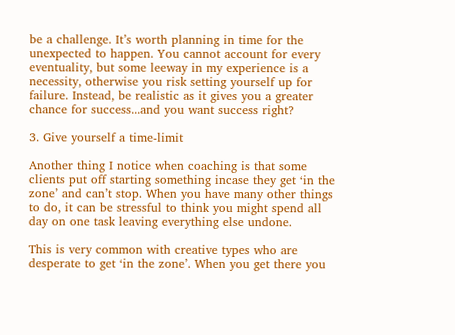be a challenge. It’s worth planning in time for the unexpected to happen. You cannot account for every eventuality, but some leeway in my experience is a necessity, otherwise you risk setting yourself up for failure. Instead, be realistic as it gives you a greater chance for success...and you want success right?

3. Give yourself a time-limit

Another thing I notice when coaching is that some clients put off starting something incase they get ‘in the zone’ and can’t stop. When you have many other things to do, it can be stressful to think you might spend all day on one task leaving everything else undone.

This is very common with creative types who are desperate to get ‘in the zone’. When you get there you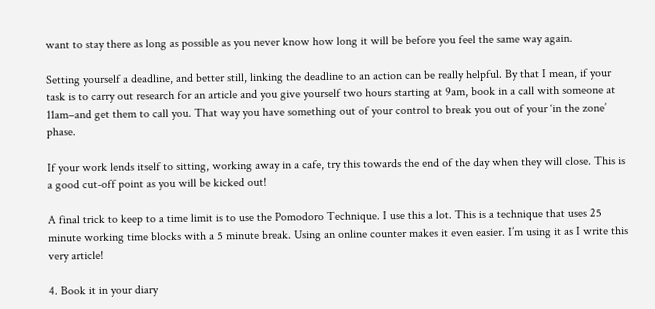want to stay there as long as possible as you never know how long it will be before you feel the same way again.

Setting yourself a deadline, and better still, linking the deadline to an action can be really helpful. By that I mean, if your task is to carry out research for an article and you give yourself two hours starting at 9am, book in a call with someone at 11am–and get them to call you. That way you have something out of your control to break you out of your ‘in the zone’ phase.

If your work lends itself to sitting, working away in a cafe, try this towards the end of the day when they will close. This is a good cut-off point as you will be kicked out!

A final trick to keep to a time limit is to use the Pomodoro Technique. I use this a lot. This is a technique that uses 25 minute working time blocks with a 5 minute break. Using an online counter makes it even easier. I’m using it as I write this very article!

4. Book it in your diary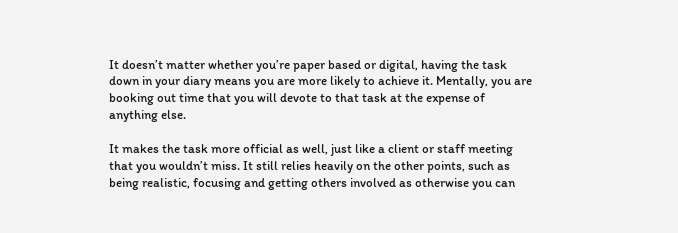It doesn’t matter whether you’re paper based or digital, having the task down in your diary means you are more likely to achieve it. Mentally, you are booking out time that you will devote to that task at the expense of anything else.

It makes the task more official as well, just like a client or staff meeting that you wouldn’t miss. It still relies heavily on the other points, such as being realistic, focusing and getting others involved as otherwise you can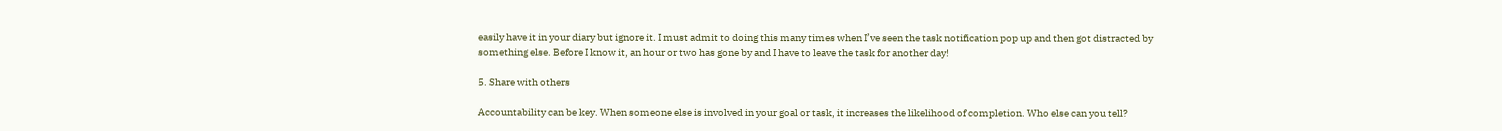easily have it in your diary but ignore it. I must admit to doing this many times when I’ve seen the task notification pop up and then got distracted by something else. Before I know it, an hour or two has gone by and I have to leave the task for another day!

5. Share with others

Accountability can be key. When someone else is involved in your goal or task, it increases the likelihood of completion. Who else can you tell?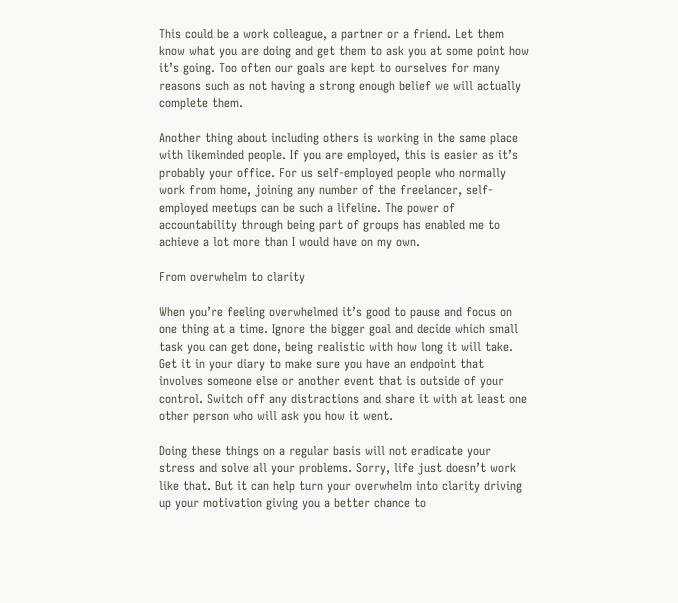This could be a work colleague, a partner or a friend. Let them know what you are doing and get them to ask you at some point how it’s going. Too often our goals are kept to ourselves for many reasons such as not having a strong enough belief we will actually complete them.

Another thing about including others is working in the same place with likeminded people. If you are employed, this is easier as it’s probably your office. For us self-employed people who normally work from home, joining any number of the freelancer, self-employed meetups can be such a lifeline. The power of accountability through being part of groups has enabled me to achieve a lot more than I would have on my own.

From overwhelm to clarity

When you’re feeling overwhelmed it’s good to pause and focus on one thing at a time. Ignore the bigger goal and decide which small task you can get done, being realistic with how long it will take. Get it in your diary to make sure you have an endpoint that involves someone else or another event that is outside of your control. Switch off any distractions and share it with at least one other person who will ask you how it went.

Doing these things on a regular basis will not eradicate your stress and solve all your problems. Sorry, life just doesn’t work like that. But it can help turn your overwhelm into clarity driving up your motivation giving you a better chance to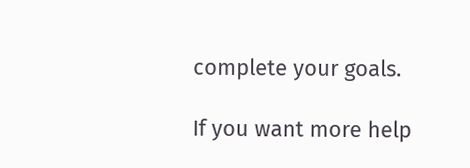complete your goals.

If you want more help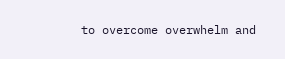to overcome overwhelm and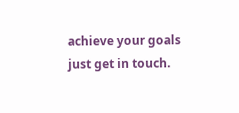achieve your goals just get in touch.